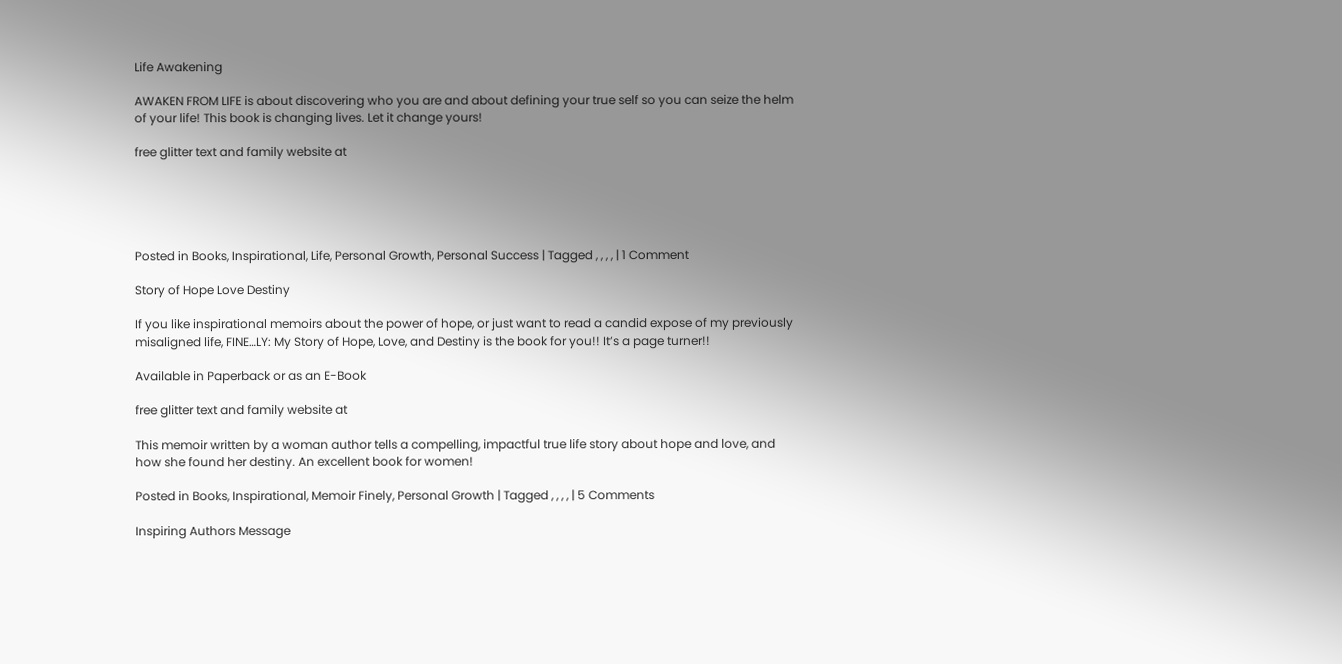Life Awakening

AWAKEN FROM LIFE is about discovering who you are and about defining your true self so you can seize the helm of your life! This book is changing lives. Let it change yours!

free glitter text and family website at





Posted in Books, Inspirational, Life, Personal Growth, Personal Success | Tagged , , , , | 1 Comment

Story of Hope Love Destiny

If you like inspirational memoirs about the power of hope, or just want to read a candid expose of my previously misaligned life, FINE…LY: My Story of Hope, Love, and Destiny is the book for you!! It’s a page turner!!

Available in Paperback or as an E-Book

free glitter text and family website at

This memoir written by a woman author tells a compelling, impactful true life story about hope and love, and how she found her destiny. An excellent book for women!

Posted in Books, Inspirational, Memoir Finely, Personal Growth | Tagged , , , , | 5 Comments

Inspiring Authors Message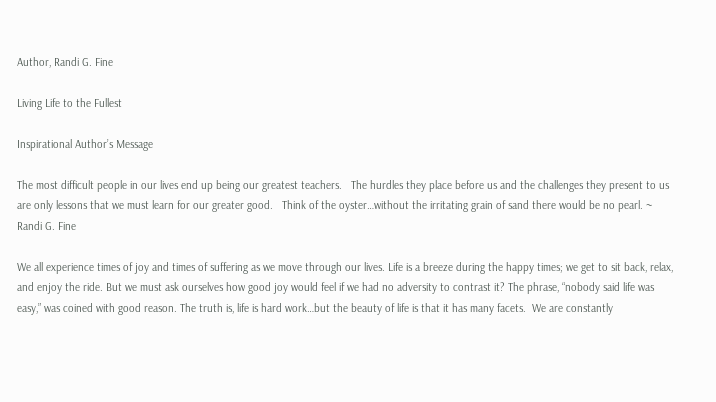Author, Randi G. Fine

Living Life to the Fullest

Inspirational Author’s Message

The most difficult people in our lives end up being our greatest teachers.   The hurdles they place before us and the challenges they present to us are only lessons that we must learn for our greater good.   Think of the oyster…without the irritating grain of sand there would be no pearl. ~ Randi G. Fine

We all experience times of joy and times of suffering as we move through our lives. Life is a breeze during the happy times; we get to sit back, relax, and enjoy the ride. But we must ask ourselves how good joy would feel if we had no adversity to contrast it? The phrase, “nobody said life was easy,” was coined with good reason. The truth is, life is hard work…but the beauty of life is that it has many facets.  We are constantly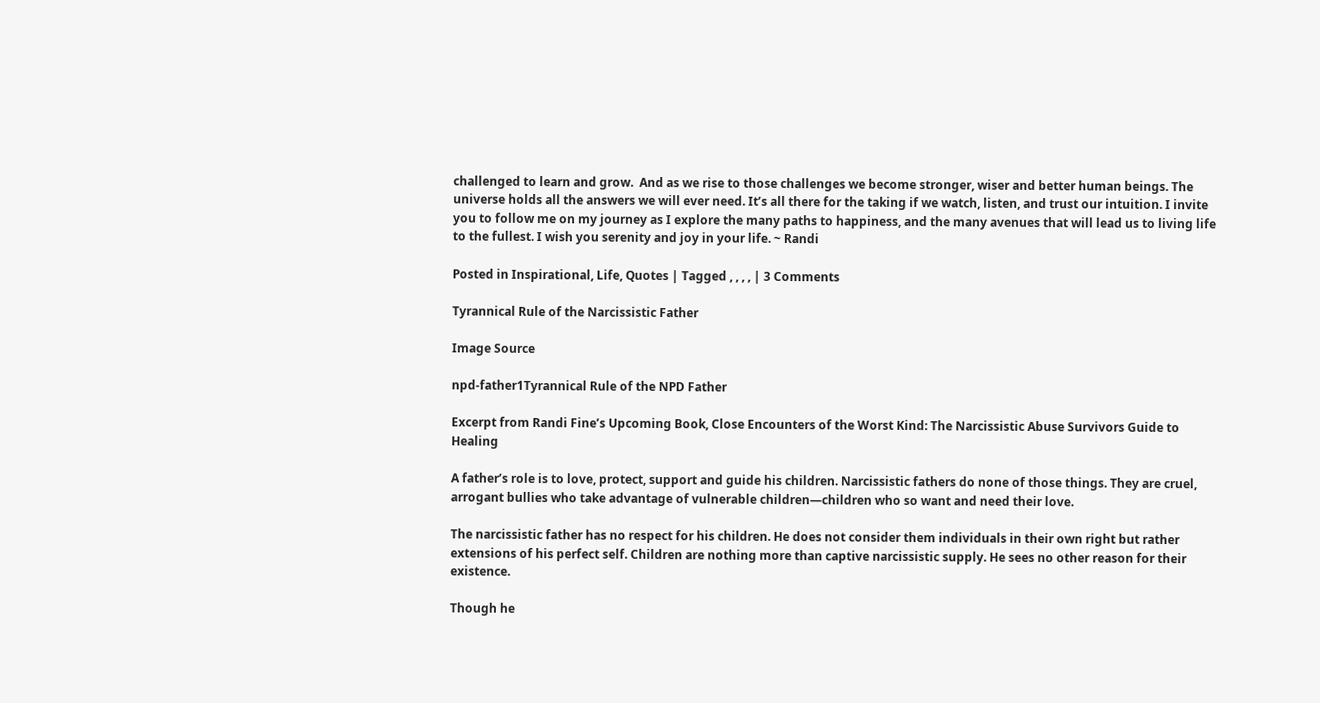challenged to learn and grow.  And as we rise to those challenges we become stronger, wiser and better human beings. The universe holds all the answers we will ever need. It’s all there for the taking if we watch, listen, and trust our intuition. I invite you to follow me on my journey as I explore the many paths to happiness, and the many avenues that will lead us to living life to the fullest. I wish you serenity and joy in your life. ~ Randi

Posted in Inspirational, Life, Quotes | Tagged , , , , | 3 Comments

Tyrannical Rule of the Narcissistic Father

Image Source

npd-father1Tyrannical Rule of the NPD Father

Excerpt from Randi Fine’s Upcoming Book, Close Encounters of the Worst Kind: The Narcissistic Abuse Survivors Guide to Healing

A father’s role is to love, protect, support and guide his children. Narcissistic fathers do none of those things. They are cruel, arrogant bullies who take advantage of vulnerable children—children who so want and need their love.

The narcissistic father has no respect for his children. He does not consider them individuals in their own right but rather extensions of his perfect self. Children are nothing more than captive narcissistic supply. He sees no other reason for their existence.

Though he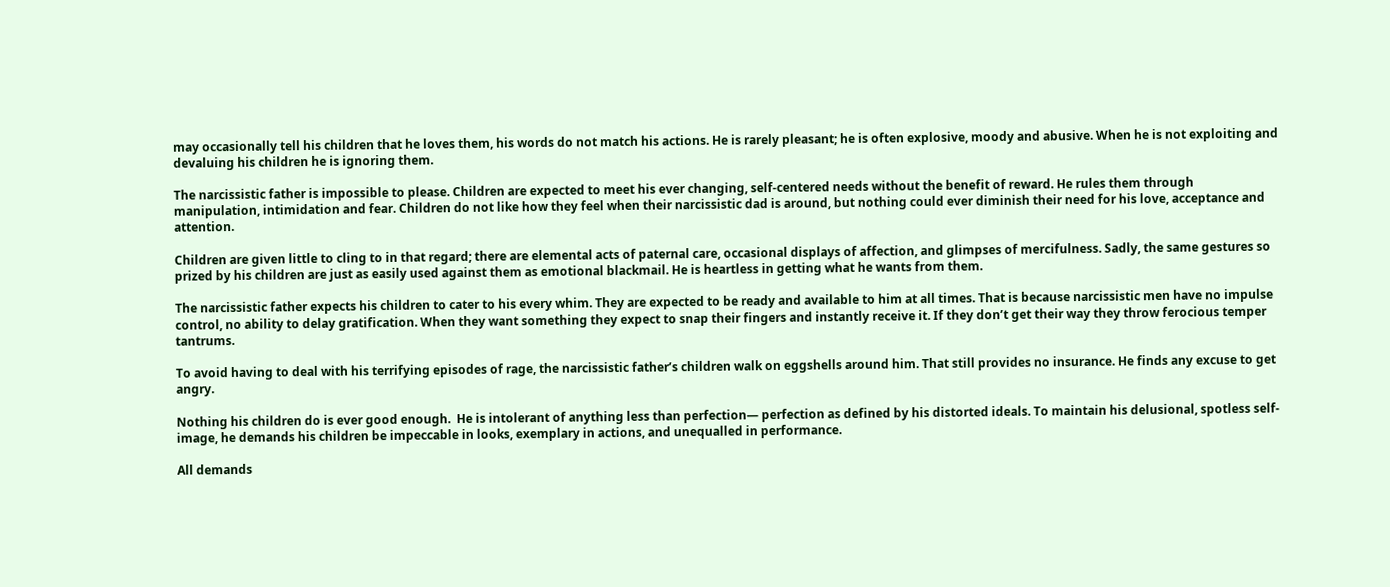may occasionally tell his children that he loves them, his words do not match his actions. He is rarely pleasant; he is often explosive, moody and abusive. When he is not exploiting and devaluing his children he is ignoring them.

The narcissistic father is impossible to please. Children are expected to meet his ever changing, self-centered needs without the benefit of reward. He rules them through manipulation, intimidation and fear. Children do not like how they feel when their narcissistic dad is around, but nothing could ever diminish their need for his love, acceptance and attention.

Children are given little to cling to in that regard; there are elemental acts of paternal care, occasional displays of affection, and glimpses of mercifulness. Sadly, the same gestures so prized by his children are just as easily used against them as emotional blackmail. He is heartless in getting what he wants from them.

The narcissistic father expects his children to cater to his every whim. They are expected to be ready and available to him at all times. That is because narcissistic men have no impulse control, no ability to delay gratification. When they want something they expect to snap their fingers and instantly receive it. If they don’t get their way they throw ferocious temper tantrums.

To avoid having to deal with his terrifying episodes of rage, the narcissistic father’s children walk on eggshells around him. That still provides no insurance. He finds any excuse to get angry.

Nothing his children do is ever good enough.  He is intolerant of anything less than perfection— perfection as defined by his distorted ideals. To maintain his delusional, spotless self-image, he demands his children be impeccable in looks, exemplary in actions, and unequalled in performance.

All demands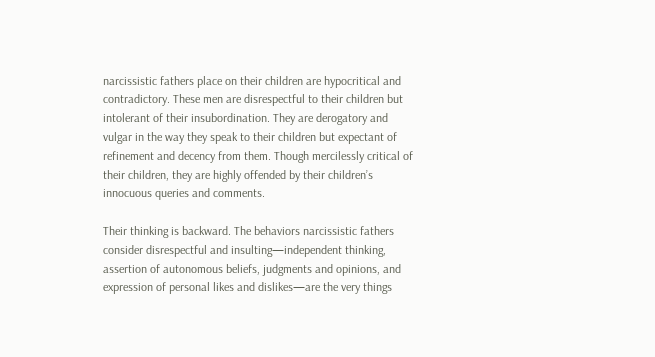narcissistic fathers place on their children are hypocritical and contradictory. These men are disrespectful to their children but intolerant of their insubordination. They are derogatory and vulgar in the way they speak to their children but expectant of refinement and decency from them. Though mercilessly critical of their children, they are highly offended by their children’s innocuous queries and comments.

Their thinking is backward. The behaviors narcissistic fathers consider disrespectful and insulting—independent thinking, assertion of autonomous beliefs, judgments and opinions, and expression of personal likes and dislikes—are the very things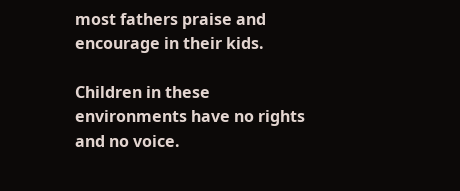most fathers praise and encourage in their kids.

Children in these environments have no rights and no voice.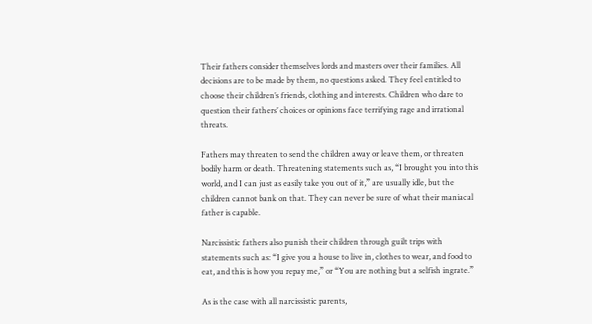Their fathers consider themselves lords and masters over their families. All decisions are to be made by them, no questions asked. They feel entitled to choose their children’s friends, clothing and interests. Children who dare to question their fathers’ choices or opinions face terrifying rage and irrational threats.

Fathers may threaten to send the children away or leave them, or threaten bodily harm or death. Threatening statements such as, “I brought you into this world, and I can just as easily take you out of it,” are usually idle, but the children cannot bank on that. They can never be sure of what their maniacal father is capable.

Narcissistic fathers also punish their children through guilt trips with statements such as: “I give you a house to live in, clothes to wear, and food to eat, and this is how you repay me,” or “You are nothing but a selfish ingrate.”

As is the case with all narcissistic parents,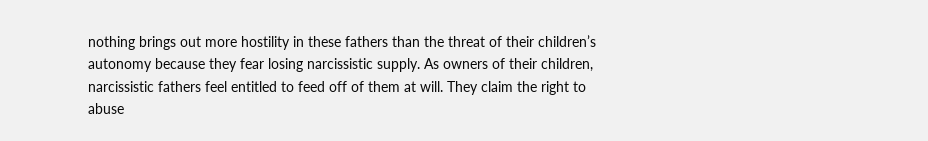nothing brings out more hostility in these fathers than the threat of their children’s autonomy because they fear losing narcissistic supply. As owners of their children, narcissistic fathers feel entitled to feed off of them at will. They claim the right to abuse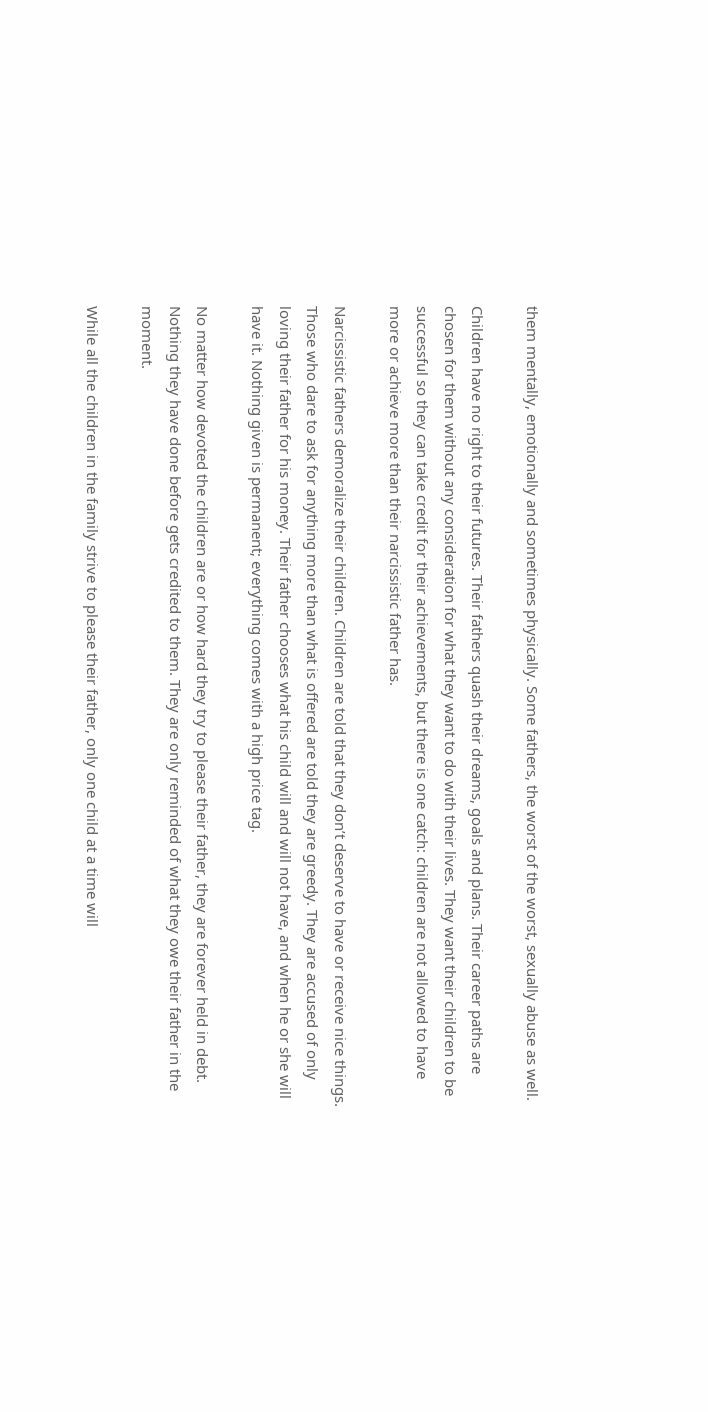them mentally, emotionally and sometimes physically. Some fathers, the worst of the worst, sexually abuse as well.

Children have no right to their futures. Their fathers quash their dreams, goals and plans. Their career paths are chosen for them without any consideration for what they want to do with their lives. They want their children to be successful so they can take credit for their achievements, but there is one catch: children are not allowed to have more or achieve more than their narcissistic father has.

Narcissistic fathers demoralize their children. Children are told that they don’t deserve to have or receive nice things. Those who dare to ask for anything more than what is offered are told they are greedy. They are accused of only loving their father for his money. Their father chooses what his child will and will not have, and when he or she will have it. Nothing given is permanent; everything comes with a high price tag.

No matter how devoted the children are or how hard they try to please their father, they are forever held in debt. Nothing they have done before gets credited to them. They are only reminded of what they owe their father in the moment.

While all the children in the family strive to please their father, only one child at a time will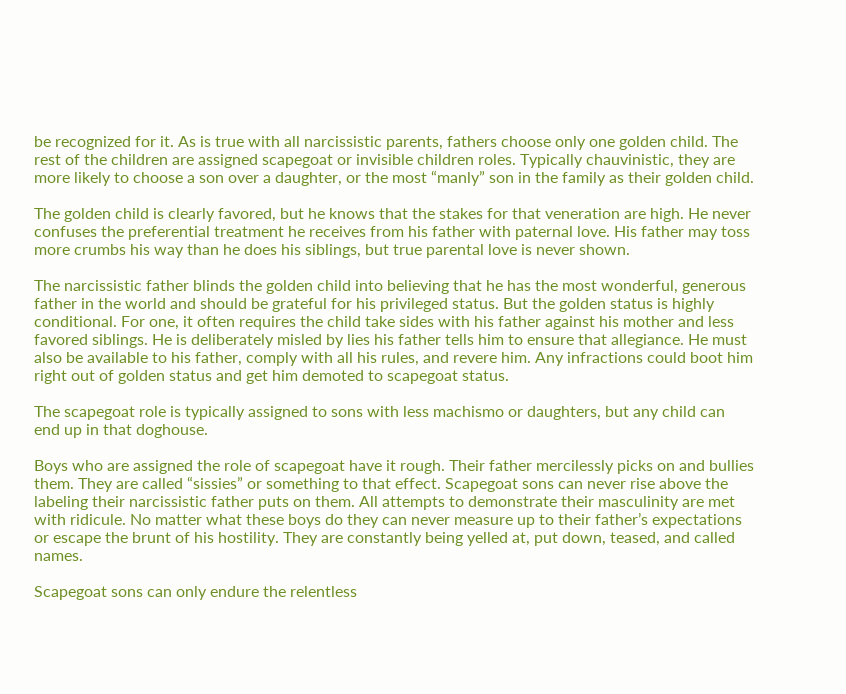be recognized for it. As is true with all narcissistic parents, fathers choose only one golden child. The rest of the children are assigned scapegoat or invisible children roles. Typically chauvinistic, they are more likely to choose a son over a daughter, or the most “manly” son in the family as their golden child.

The golden child is clearly favored, but he knows that the stakes for that veneration are high. He never confuses the preferential treatment he receives from his father with paternal love. His father may toss more crumbs his way than he does his siblings, but true parental love is never shown.

The narcissistic father blinds the golden child into believing that he has the most wonderful, generous father in the world and should be grateful for his privileged status. But the golden status is highly conditional. For one, it often requires the child take sides with his father against his mother and less favored siblings. He is deliberately misled by lies his father tells him to ensure that allegiance. He must also be available to his father, comply with all his rules, and revere him. Any infractions could boot him right out of golden status and get him demoted to scapegoat status.

The scapegoat role is typically assigned to sons with less machismo or daughters, but any child can end up in that doghouse.

Boys who are assigned the role of scapegoat have it rough. Their father mercilessly picks on and bullies them. They are called “sissies” or something to that effect. Scapegoat sons can never rise above the labeling their narcissistic father puts on them. All attempts to demonstrate their masculinity are met with ridicule. No matter what these boys do they can never measure up to their father’s expectations or escape the brunt of his hostility. They are constantly being yelled at, put down, teased, and called names.

Scapegoat sons can only endure the relentless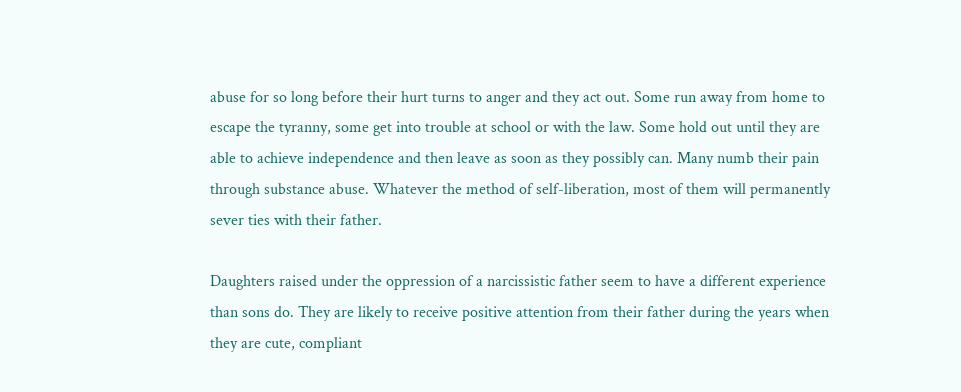abuse for so long before their hurt turns to anger and they act out. Some run away from home to escape the tyranny, some get into trouble at school or with the law. Some hold out until they are able to achieve independence and then leave as soon as they possibly can. Many numb their pain through substance abuse. Whatever the method of self-liberation, most of them will permanently sever ties with their father.

Daughters raised under the oppression of a narcissistic father seem to have a different experience than sons do. They are likely to receive positive attention from their father during the years when they are cute, compliant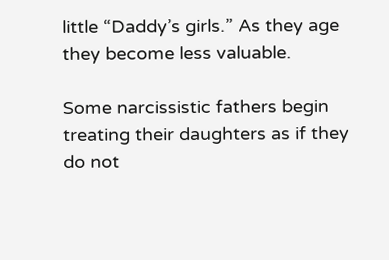little “Daddy’s girls.” As they age they become less valuable.

Some narcissistic fathers begin treating their daughters as if they do not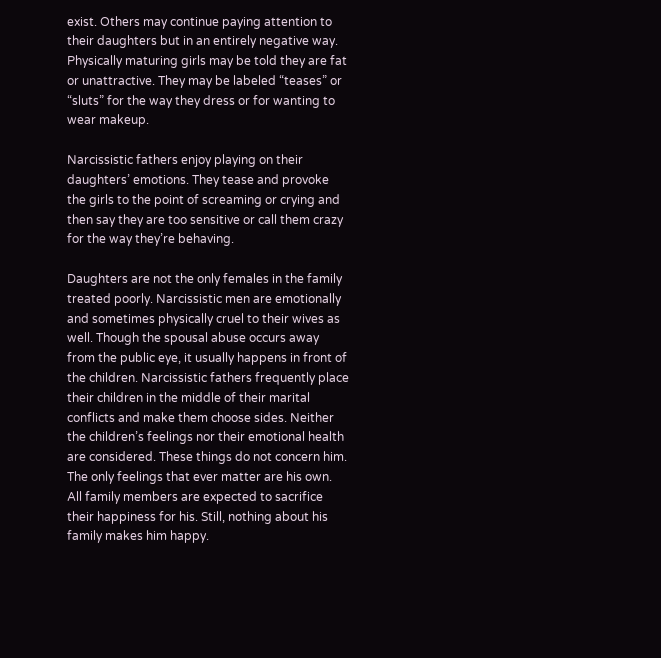exist. Others may continue paying attention to their daughters but in an entirely negative way. Physically maturing girls may be told they are fat or unattractive. They may be labeled “teases” or “sluts” for the way they dress or for wanting to wear makeup.

Narcissistic fathers enjoy playing on their daughters’ emotions. They tease and provoke the girls to the point of screaming or crying and then say they are too sensitive or call them crazy for the way they’re behaving.

Daughters are not the only females in the family treated poorly. Narcissistic men are emotionally and sometimes physically cruel to their wives as well. Though the spousal abuse occurs away from the public eye, it usually happens in front of the children. Narcissistic fathers frequently place their children in the middle of their marital conflicts and make them choose sides. Neither the children’s feelings nor their emotional health are considered. These things do not concern him. The only feelings that ever matter are his own. All family members are expected to sacrifice their happiness for his. Still, nothing about his family makes him happy.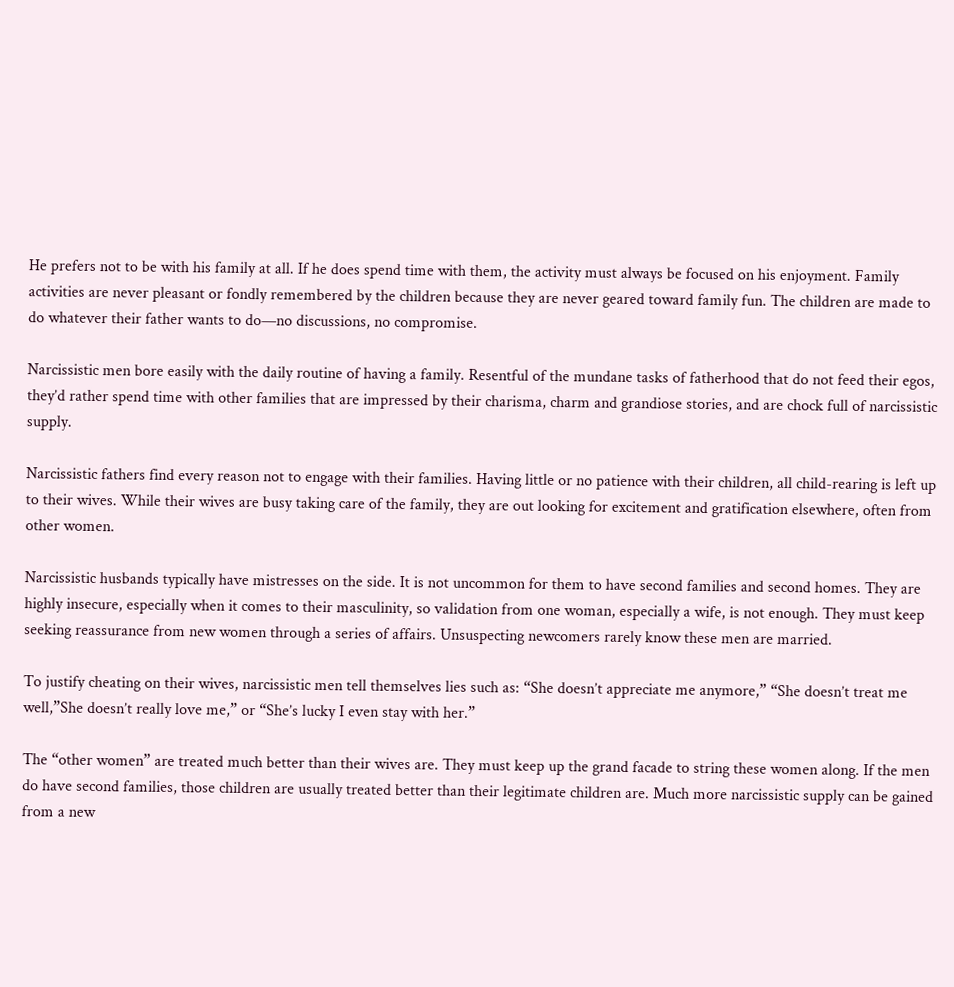He prefers not to be with his family at all. If he does spend time with them, the activity must always be focused on his enjoyment. Family activities are never pleasant or fondly remembered by the children because they are never geared toward family fun. The children are made to do whatever their father wants to do—no discussions, no compromise.

Narcissistic men bore easily with the daily routine of having a family. Resentful of the mundane tasks of fatherhood that do not feed their egos, they’d rather spend time with other families that are impressed by their charisma, charm and grandiose stories, and are chock full of narcissistic supply.

Narcissistic fathers find every reason not to engage with their families. Having little or no patience with their children, all child-rearing is left up to their wives. While their wives are busy taking care of the family, they are out looking for excitement and gratification elsewhere, often from other women.

Narcissistic husbands typically have mistresses on the side. It is not uncommon for them to have second families and second homes. They are highly insecure, especially when it comes to their masculinity, so validation from one woman, especially a wife, is not enough. They must keep seeking reassurance from new women through a series of affairs. Unsuspecting newcomers rarely know these men are married.

To justify cheating on their wives, narcissistic men tell themselves lies such as: “She doesn’t appreciate me anymore,” “She doesn’t treat me well,”She doesn’t really love me,” or “She’s lucky I even stay with her.”

The “other women” are treated much better than their wives are. They must keep up the grand facade to string these women along. If the men do have second families, those children are usually treated better than their legitimate children are. Much more narcissistic supply can be gained from a new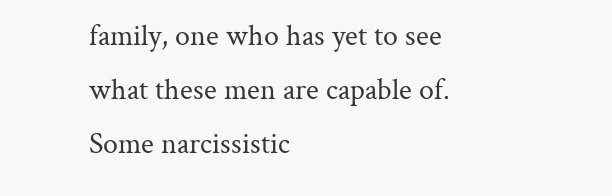family, one who has yet to see what these men are capable of. Some narcissistic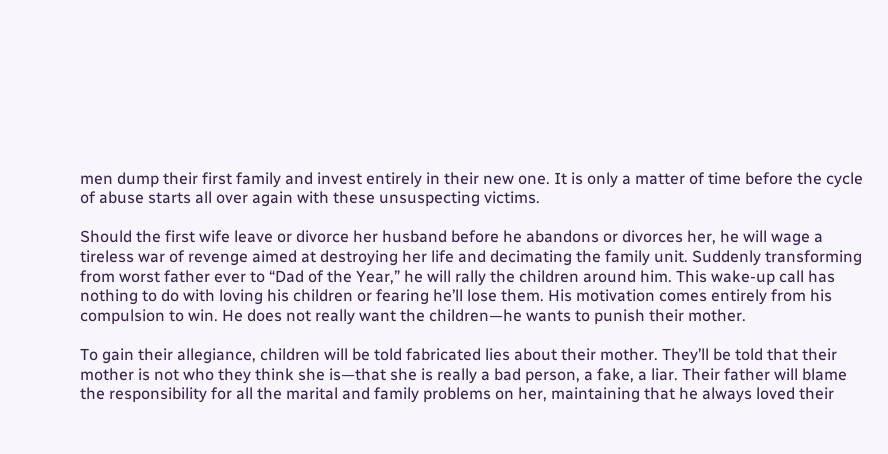men dump their first family and invest entirely in their new one. It is only a matter of time before the cycle of abuse starts all over again with these unsuspecting victims.

Should the first wife leave or divorce her husband before he abandons or divorces her, he will wage a tireless war of revenge aimed at destroying her life and decimating the family unit. Suddenly transforming from worst father ever to “Dad of the Year,” he will rally the children around him. This wake-up call has nothing to do with loving his children or fearing he’ll lose them. His motivation comes entirely from his compulsion to win. He does not really want the children—he wants to punish their mother.

To gain their allegiance, children will be told fabricated lies about their mother. They’ll be told that their mother is not who they think she is—that she is really a bad person, a fake, a liar. Their father will blame the responsibility for all the marital and family problems on her, maintaining that he always loved their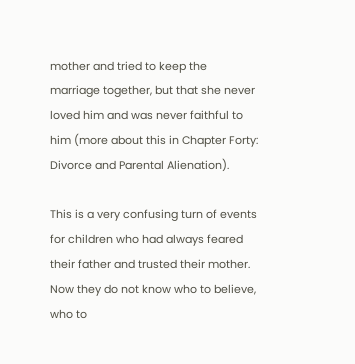mother and tried to keep the marriage together, but that she never loved him and was never faithful to him (more about this in Chapter Forty: Divorce and Parental Alienation).

This is a very confusing turn of events for children who had always feared their father and trusted their mother. Now they do not know who to believe, who to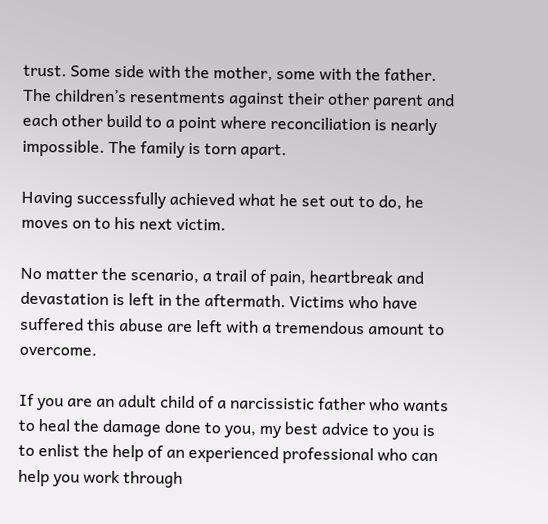trust. Some side with the mother, some with the father. The children’s resentments against their other parent and each other build to a point where reconciliation is nearly impossible. The family is torn apart.

Having successfully achieved what he set out to do, he moves on to his next victim.

No matter the scenario, a trail of pain, heartbreak and devastation is left in the aftermath. Victims who have suffered this abuse are left with a tremendous amount to overcome.

If you are an adult child of a narcissistic father who wants to heal the damage done to you, my best advice to you is to enlist the help of an experienced professional who can help you work through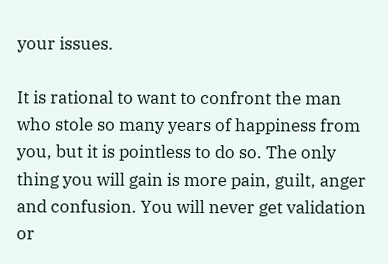your issues.

It is rational to want to confront the man who stole so many years of happiness from you, but it is pointless to do so. The only thing you will gain is more pain, guilt, anger and confusion. You will never get validation or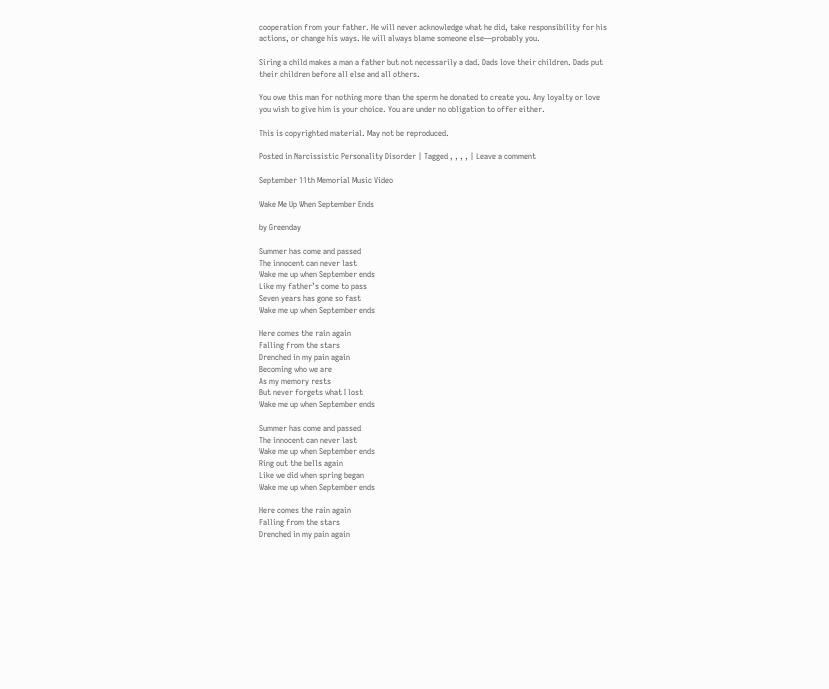cooperation from your father. He will never acknowledge what he did, take responsibility for his actions, or change his ways. He will always blame someone else—probably you.

Siring a child makes a man a father but not necessarily a dad. Dads love their children. Dads put their children before all else and all others.

You owe this man for nothing more than the sperm he donated to create you. Any loyalty or love you wish to give him is your choice. You are under no obligation to offer either.

This is copyrighted material. May not be reproduced.

Posted in Narcissistic Personality Disorder | Tagged , , , , | Leave a comment

September 11th Memorial Music Video

Wake Me Up When September Ends

by Greenday

Summer has come and passed
The innocent can never last
Wake me up when September ends
Like my father’s come to pass
Seven years has gone so fast
Wake me up when September ends

Here comes the rain again
Falling from the stars
Drenched in my pain again
Becoming who we are
As my memory rests
But never forgets what I lost
Wake me up when September ends

Summer has come and passed
The innocent can never last
Wake me up when September ends
Ring out the bells again
Like we did when spring began
Wake me up when September ends

Here comes the rain again
Falling from the stars
Drenched in my pain again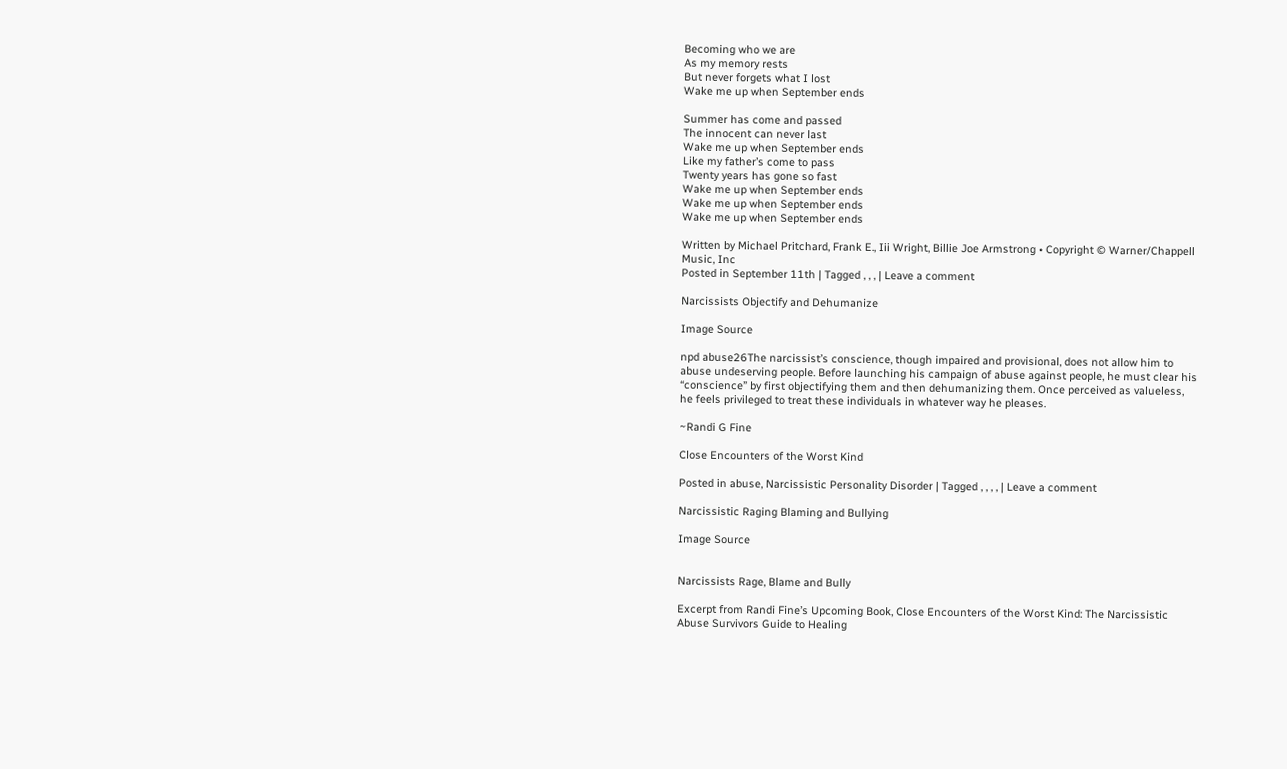Becoming who we are
As my memory rests
But never forgets what I lost
Wake me up when September ends

Summer has come and passed
The innocent can never last
Wake me up when September ends
Like my father’s come to pass
Twenty years has gone so fast
Wake me up when September ends
Wake me up when September ends
Wake me up when September ends

Written by Michael Pritchard, Frank E., Iii Wright, Billie Joe Armstrong • Copyright © Warner/Chappell Music, Inc
Posted in September 11th | Tagged , , , | Leave a comment

Narcissists Objectify and Dehumanize

Image Source

npd abuse26The narcissist’s conscience, though impaired and provisional, does not allow him to abuse undeserving people. Before launching his campaign of abuse against people, he must clear his “conscience” by first objectifying them and then dehumanizing them. Once perceived as valueless, he feels privileged to treat these individuals in whatever way he pleases.

~Randi G Fine

Close Encounters of the Worst Kind

Posted in abuse, Narcissistic Personality Disorder | Tagged , , , , | Leave a comment

Narcissistic Raging Blaming and Bullying

Image Source


Narcissists Rage, Blame and Bully

Excerpt from Randi Fine’s Upcoming Book, Close Encounters of the Worst Kind: The Narcissistic Abuse Survivors Guide to Healing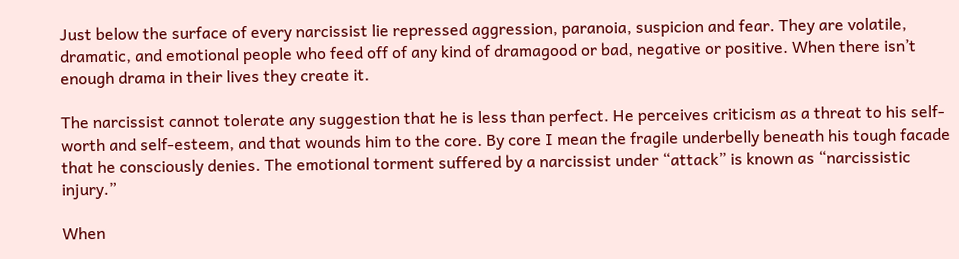Just below the surface of every narcissist lie repressed aggression, paranoia, suspicion and fear. They are volatile, dramatic, and emotional people who feed off of any kind of dramagood or bad, negative or positive. When there isn’t enough drama in their lives they create it.

The narcissist cannot tolerate any suggestion that he is less than perfect. He perceives criticism as a threat to his self-worth and self-esteem, and that wounds him to the core. By core I mean the fragile underbelly beneath his tough facade that he consciously denies. The emotional torment suffered by a narcissist under “attack” is known as “narcissistic injury.”

When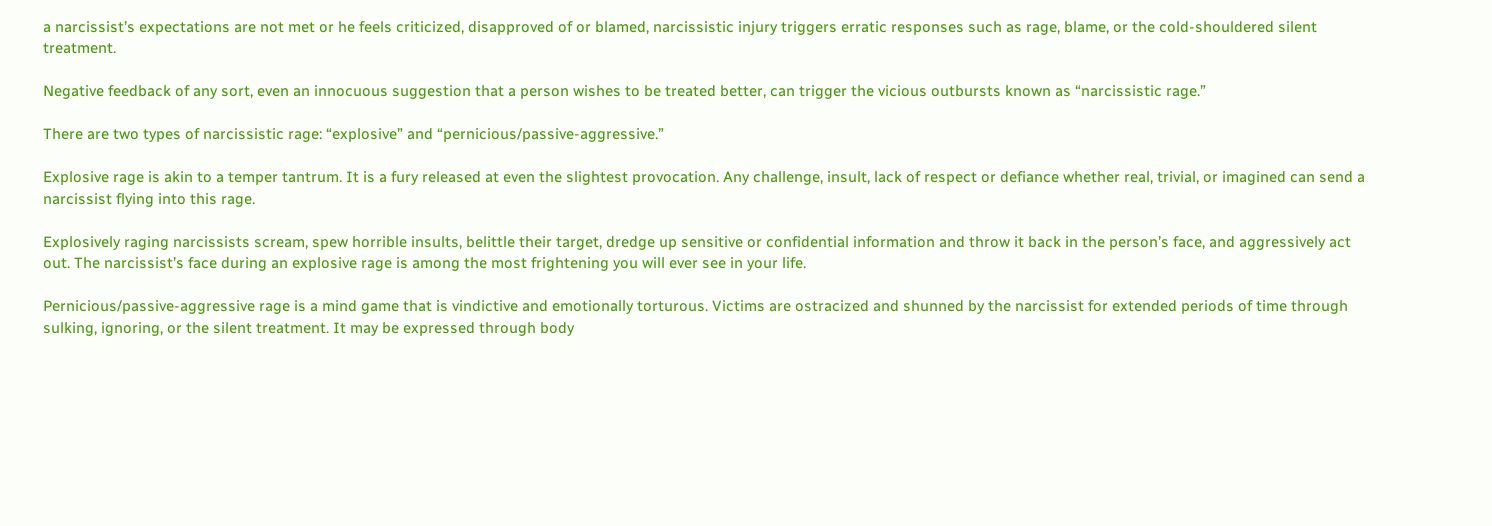a narcissist’s expectations are not met or he feels criticized, disapproved of or blamed, narcissistic injury triggers erratic responses such as rage, blame, or the cold-shouldered silent treatment.

Negative feedback of any sort, even an innocuous suggestion that a person wishes to be treated better, can trigger the vicious outbursts known as “narcissistic rage.”

There are two types of narcissistic rage: “explosive” and “pernicious/passive-aggressive.”

Explosive rage is akin to a temper tantrum. It is a fury released at even the slightest provocation. Any challenge, insult, lack of respect or defiance whether real, trivial, or imagined can send a narcissist flying into this rage.

Explosively raging narcissists scream, spew horrible insults, belittle their target, dredge up sensitive or confidential information and throw it back in the person’s face, and aggressively act out. The narcissist’s face during an explosive rage is among the most frightening you will ever see in your life.

Pernicious/passive-aggressive rage is a mind game that is vindictive and emotionally torturous. Victims are ostracized and shunned by the narcissist for extended periods of time through sulking, ignoring, or the silent treatment. It may be expressed through body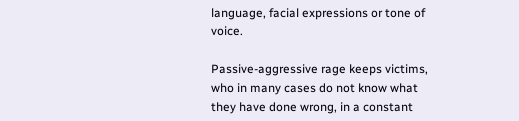language, facial expressions or tone of voice.

Passive-aggressive rage keeps victims, who in many cases do not know what they have done wrong, in a constant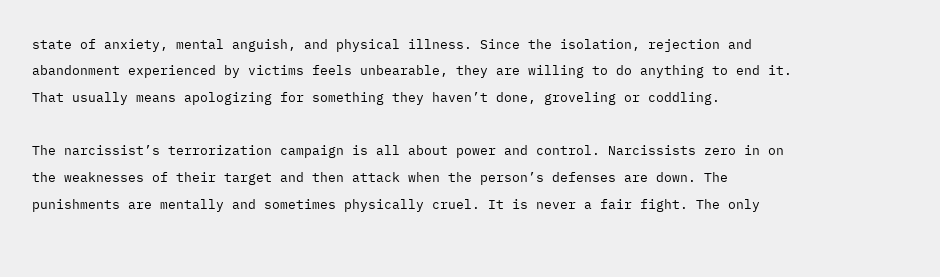state of anxiety, mental anguish, and physical illness. Since the isolation, rejection and abandonment experienced by victims feels unbearable, they are willing to do anything to end it. That usually means apologizing for something they haven’t done, groveling or coddling.

The narcissist’s terrorization campaign is all about power and control. Narcissists zero in on the weaknesses of their target and then attack when the person’s defenses are down. The punishments are mentally and sometimes physically cruel. It is never a fair fight. The only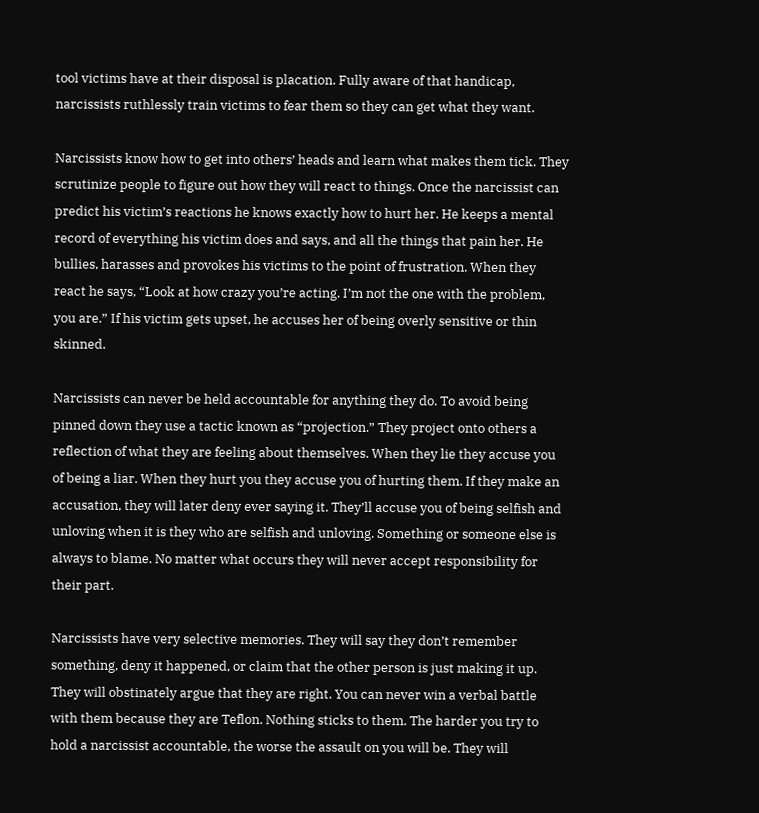tool victims have at their disposal is placation. Fully aware of that handicap, narcissists ruthlessly train victims to fear them so they can get what they want.

Narcissists know how to get into others’ heads and learn what makes them tick. They scrutinize people to figure out how they will react to things. Once the narcissist can predict his victim’s reactions he knows exactly how to hurt her. He keeps a mental record of everything his victim does and says, and all the things that pain her. He bullies, harasses and provokes his victims to the point of frustration. When they react he says, “Look at how crazy you’re acting. I’m not the one with the problem, you are.” If his victim gets upset, he accuses her of being overly sensitive or thin skinned.

Narcissists can never be held accountable for anything they do. To avoid being pinned down they use a tactic known as “projection.” They project onto others a reflection of what they are feeling about themselves. When they lie they accuse you of being a liar. When they hurt you they accuse you of hurting them. If they make an accusation, they will later deny ever saying it. They’ll accuse you of being selfish and unloving when it is they who are selfish and unloving. Something or someone else is always to blame. No matter what occurs they will never accept responsibility for their part.

Narcissists have very selective memories. They will say they don’t remember something, deny it happened, or claim that the other person is just making it up. They will obstinately argue that they are right. You can never win a verbal battle with them because they are Teflon. Nothing sticks to them. The harder you try to hold a narcissist accountable, the worse the assault on you will be. They will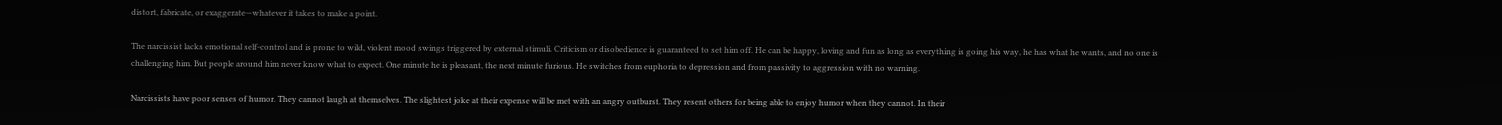distort, fabricate, or exaggerate—whatever it takes to make a point.

The narcissist lacks emotional self-control and is prone to wild, violent mood swings triggered by external stimuli. Criticism or disobedience is guaranteed to set him off. He can be happy, loving and fun as long as everything is going his way, he has what he wants, and no one is challenging him. But people around him never know what to expect. One minute he is pleasant, the next minute furious. He switches from euphoria to depression and from passivity to aggression with no warning.

Narcissists have poor senses of humor. They cannot laugh at themselves. The slightest joke at their expense will be met with an angry outburst. They resent others for being able to enjoy humor when they cannot. In their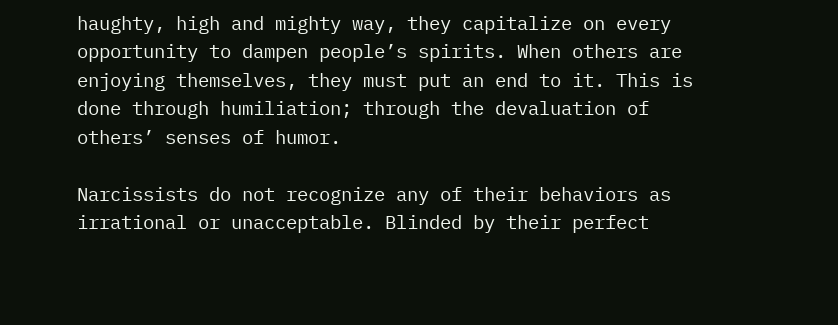haughty, high and mighty way, they capitalize on every opportunity to dampen people’s spirits. When others are enjoying themselves, they must put an end to it. This is done through humiliation; through the devaluation of others’ senses of humor.

Narcissists do not recognize any of their behaviors as irrational or unacceptable. Blinded by their perfect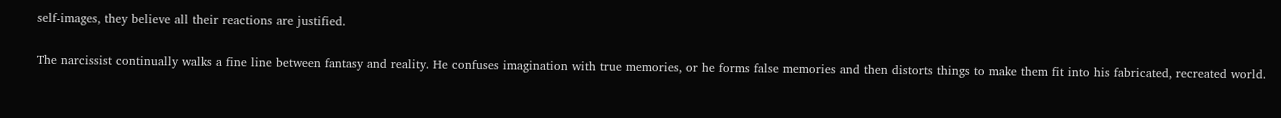self-images, they believe all their reactions are justified.

The narcissist continually walks a fine line between fantasy and reality. He confuses imagination with true memories, or he forms false memories and then distorts things to make them fit into his fabricated, recreated world.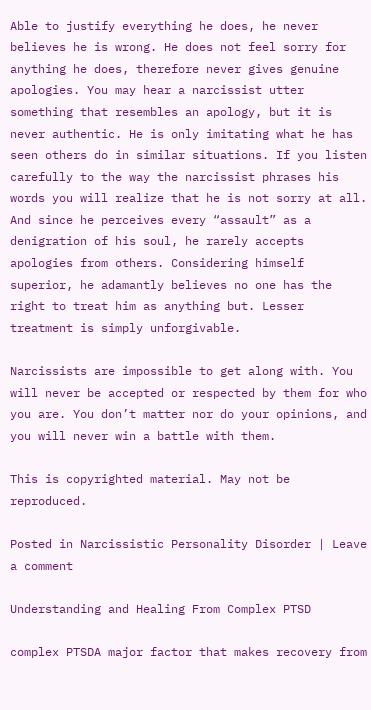Able to justify everything he does, he never believes he is wrong. He does not feel sorry for anything he does, therefore never gives genuine apologies. You may hear a narcissist utter something that resembles an apology, but it is never authentic. He is only imitating what he has seen others do in similar situations. If you listen carefully to the way the narcissist phrases his words you will realize that he is not sorry at all. And since he perceives every “assault” as a denigration of his soul, he rarely accepts apologies from others. Considering himself superior, he adamantly believes no one has the right to treat him as anything but. Lesser treatment is simply unforgivable.

Narcissists are impossible to get along with. You will never be accepted or respected by them for who you are. You don’t matter nor do your opinions, and you will never win a battle with them.

This is copyrighted material. May not be reproduced.

Posted in Narcissistic Personality Disorder | Leave a comment

Understanding and Healing From Complex PTSD

complex PTSDA major factor that makes recovery from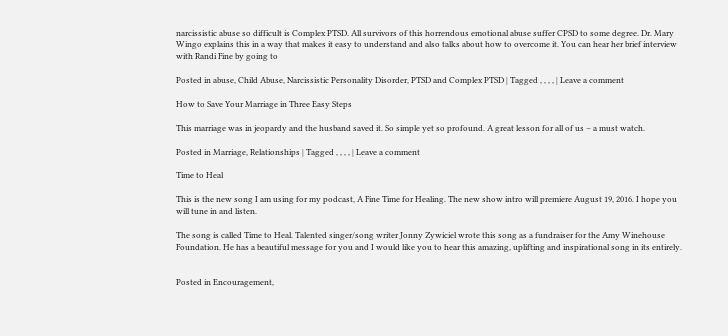narcissistic abuse so difficult is Complex PTSD. All survivors of this horrendous emotional abuse suffer CPSD to some degree. Dr. Mary Wingo explains this in a way that makes it easy to understand and also talks about how to overcome it. You can hear her brief interview with Randi Fine by going to

Posted in abuse, Child Abuse, Narcissistic Personality Disorder, PTSD and Complex PTSD | Tagged , , , , | Leave a comment

How to Save Your Marriage in Three Easy Steps

This marriage was in jeopardy and the husband saved it. So simple yet so profound. A great lesson for all of us – a must watch.

Posted in Marriage, Relationships | Tagged , , , , | Leave a comment

Time to Heal

This is the new song I am using for my podcast, A Fine Time for Healing. The new show intro will premiere August 19, 2016. I hope you will tune in and listen.

The song is called Time to Heal. Talented singer/song writer Jonny Zywiciel wrote this song as a fundraiser for the Amy Winehouse Foundation. He has a beautiful message for you and I would like you to hear this amazing, uplifting and inspirational song in its entirely.


Posted in Encouragement,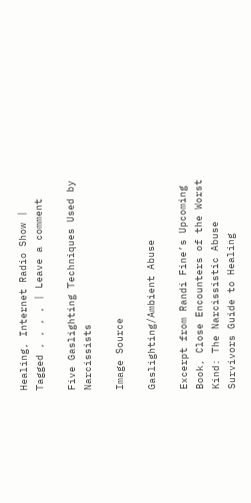Healing, Internet Radio Show | Tagged , , , , | Leave a comment

Five Gaslighting Techniques Used by Narcissists

Image Source

Gaslighting/Ambient Abuse

Excerpt from Randi Fine’s Upcoming Book, Close Encounters of the Worst Kind: The Narcissistic Abuse Survivors Guide to Healing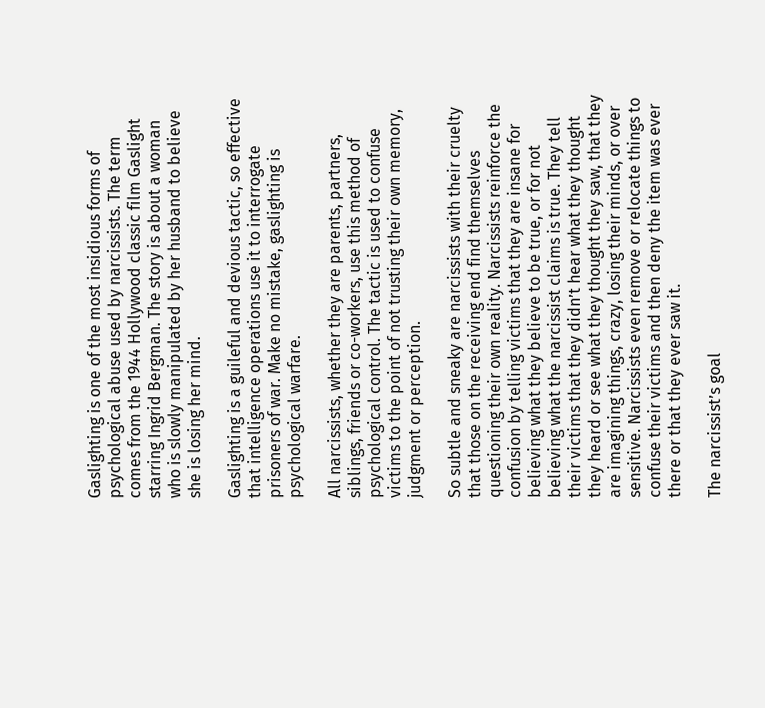Gaslighting is one of the most insidious forms of psychological abuse used by narcissists. The term comes from the 1944 Hollywood classic film Gaslight starring Ingrid Bergman. The story is about a woman who is slowly manipulated by her husband to believe she is losing her mind.

Gaslighting is a guileful and devious tactic, so effective that intelligence operations use it to interrogate prisoners of war. Make no mistake, gaslighting is psychological warfare.

All narcissists, whether they are parents, partners, siblings, friends or co-workers, use this method of psychological control. The tactic is used to confuse victims to the point of not trusting their own memory, judgment or perception.

So subtle and sneaky are narcissists with their cruelty that those on the receiving end find themselves questioning their own reality. Narcissists reinforce the confusion by telling victims that they are insane for believing what they believe to be true, or for not believing what the narcissist claims is true. They tell their victims that they didn’t hear what they thought they heard or see what they thought they saw, that they are imagining things, crazy, losing their minds, or over sensitive. Narcissists even remove or relocate things to confuse their victims and then deny the item was ever there or that they ever saw it.

The narcissist’s goal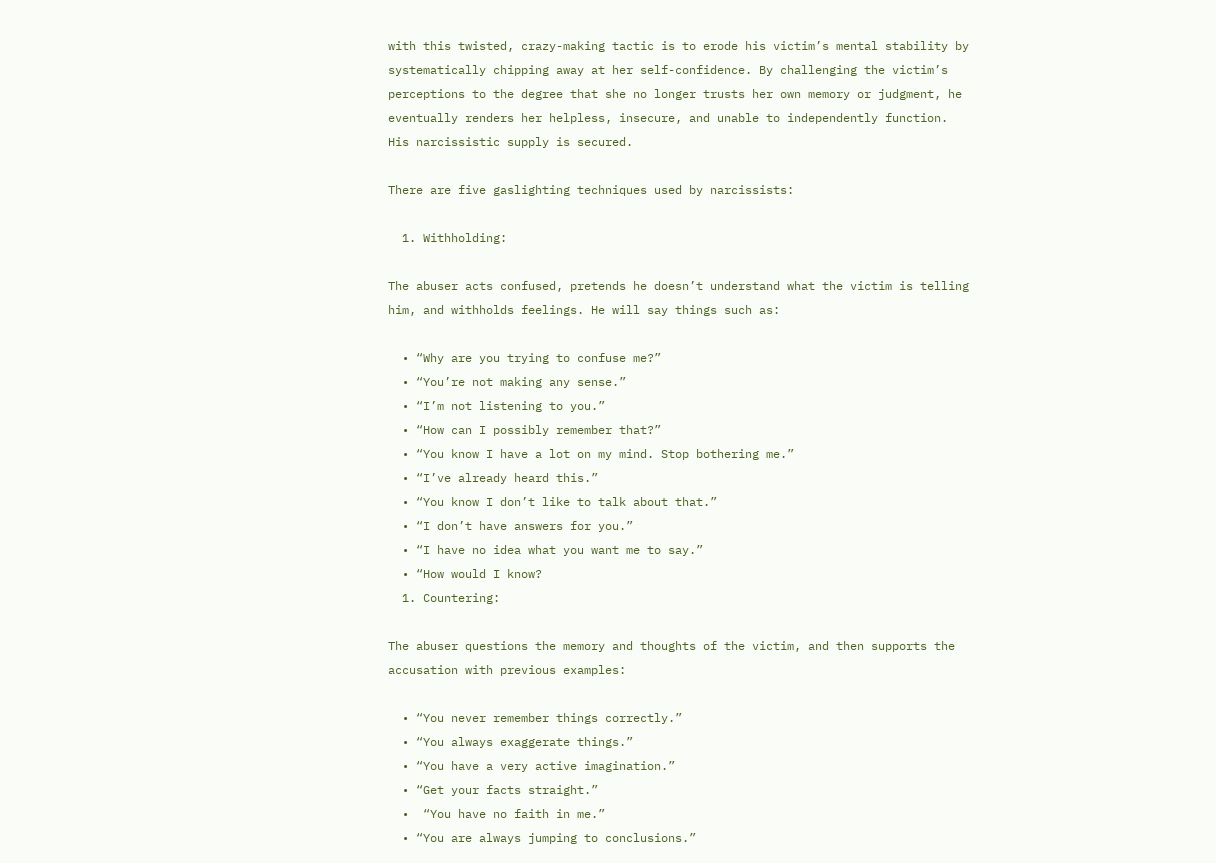with this twisted, crazy-making tactic is to erode his victim’s mental stability by systematically chipping away at her self-confidence. By challenging the victim’s perceptions to the degree that she no longer trusts her own memory or judgment, he eventually renders her helpless, insecure, and unable to independently function. His narcissistic supply is secured.

There are five gaslighting techniques used by narcissists:

  1. Withholding:

The abuser acts confused, pretends he doesn’t understand what the victim is telling him, and withholds feelings. He will say things such as:

  • “Why are you trying to confuse me?”
  • “You’re not making any sense.”
  • “I’m not listening to you.”
  • “How can I possibly remember that?”
  • “You know I have a lot on my mind. Stop bothering me.”
  • “I’ve already heard this.”
  • “You know I don’t like to talk about that.”
  • “I don’t have answers for you.”
  • “I have no idea what you want me to say.”
  • “How would I know?
  1. Countering:

The abuser questions the memory and thoughts of the victim, and then supports the accusation with previous examples:

  • “You never remember things correctly.”
  • “You always exaggerate things.”
  • “You have a very active imagination.”
  • “Get your facts straight.”
  •  “You have no faith in me.”
  • “You are always jumping to conclusions.”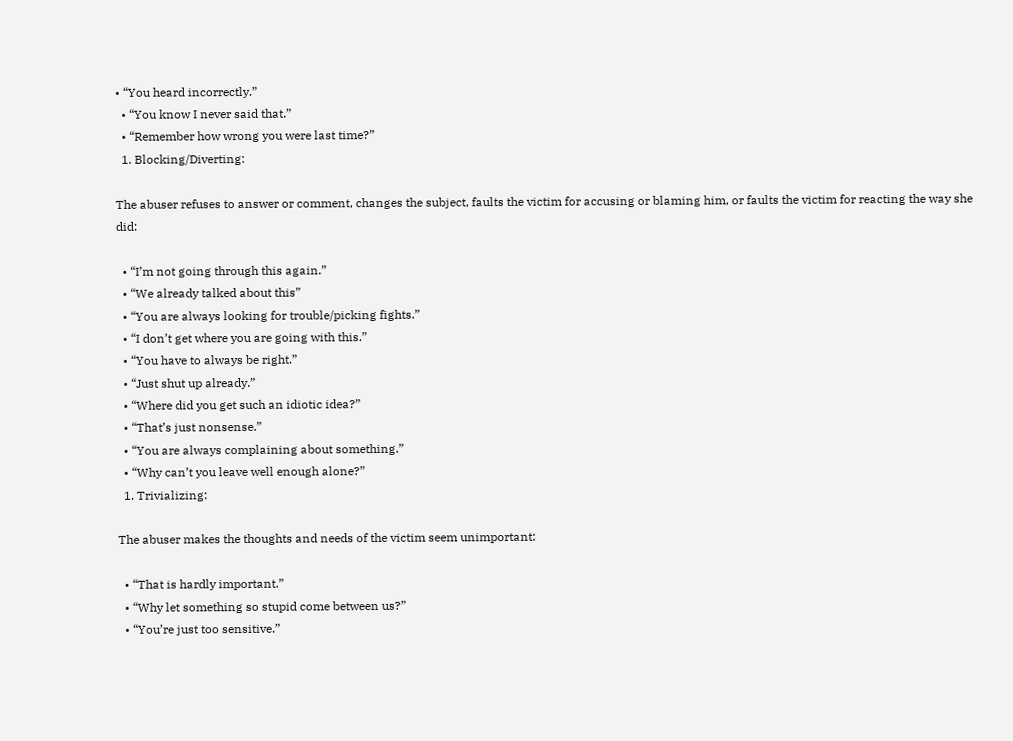• “You heard incorrectly.”
  • “You know I never said that.”
  • “Remember how wrong you were last time?”
  1. Blocking/Diverting:

The abuser refuses to answer or comment, changes the subject, faults the victim for accusing or blaming him, or faults the victim for reacting the way she did:

  • “I’m not going through this again.”
  • “We already talked about this”
  • “You are always looking for trouble/picking fights.”
  • “I don’t get where you are going with this.”
  • “You have to always be right.”
  • “Just shut up already.”
  • “Where did you get such an idiotic idea?”
  • “That’s just nonsense.”
  • “You are always complaining about something.”
  • “Why can’t you leave well enough alone?”
  1. Trivializing:

The abuser makes the thoughts and needs of the victim seem unimportant:

  • “That is hardly important.”
  • “Why let something so stupid come between us?”
  • “You’re just too sensitive.”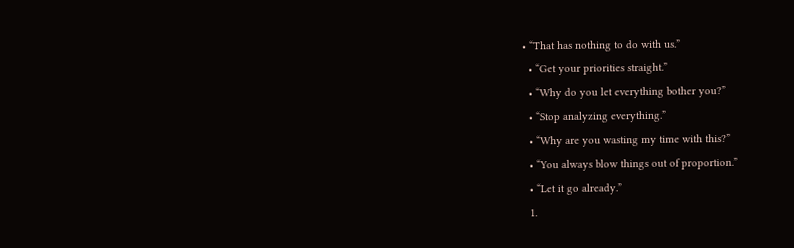• “That has nothing to do with us.”
  • “Get your priorities straight.”
  • “Why do you let everything bother you?”
  • “Stop analyzing everything.”
  • “Why are you wasting my time with this?”
  • “You always blow things out of proportion.”
  • “Let it go already.”
  1.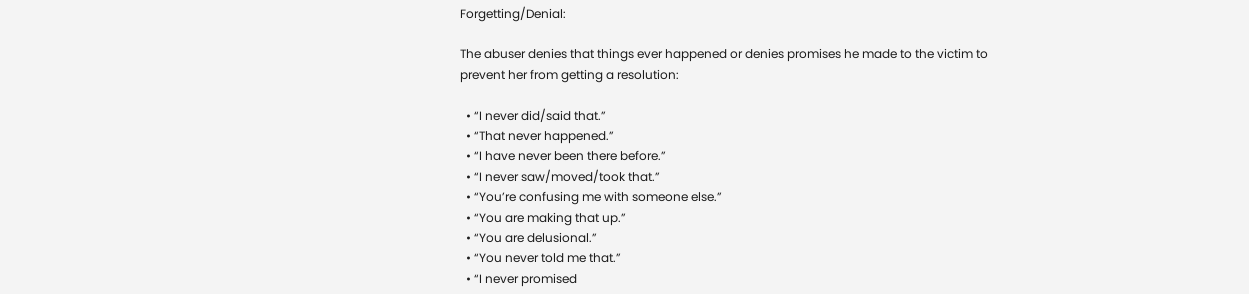Forgetting/Denial:

The abuser denies that things ever happened or denies promises he made to the victim to prevent her from getting a resolution:

  • “I never did/said that.”
  • “That never happened.”
  • “I have never been there before.”
  • “I never saw/moved/took that.”
  • “You’re confusing me with someone else.”
  • “You are making that up.”
  • “You are delusional.”
  • “You never told me that.”
  • “I never promised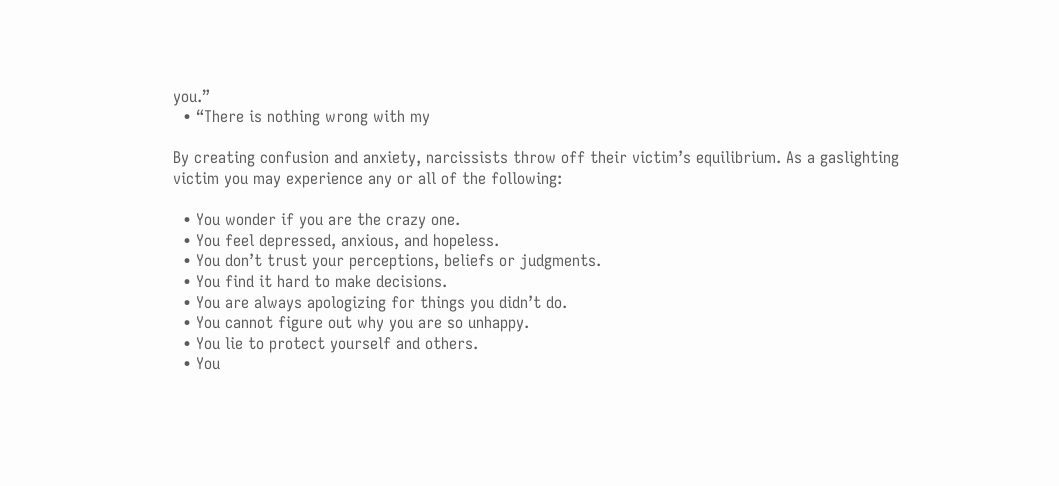you.”
  • “There is nothing wrong with my

By creating confusion and anxiety, narcissists throw off their victim’s equilibrium. As a gaslighting victim you may experience any or all of the following:

  • You wonder if you are the crazy one.
  • You feel depressed, anxious, and hopeless.
  • You don’t trust your perceptions, beliefs or judgments.
  • You find it hard to make decisions.
  • You are always apologizing for things you didn’t do.
  • You cannot figure out why you are so unhappy.
  • You lie to protect yourself and others.
  • You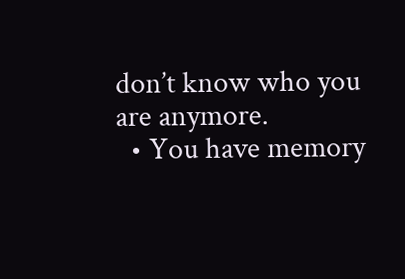don’t know who you are anymore.
  • You have memory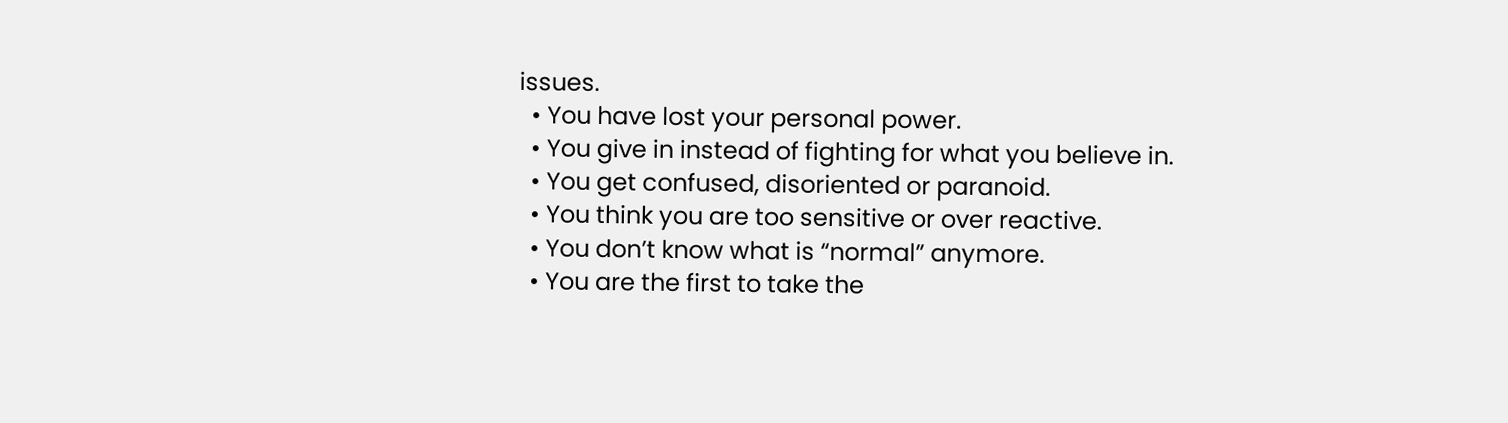issues.
  • You have lost your personal power.
  • You give in instead of fighting for what you believe in.
  • You get confused, disoriented or paranoid.
  • You think you are too sensitive or over reactive.
  • You don’t know what is “normal” anymore.
  • You are the first to take the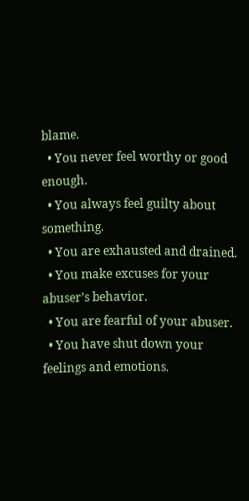blame.
  • You never feel worthy or good enough.
  • You always feel guilty about something.
  • You are exhausted and drained.
  • You make excuses for your abuser’s behavior.
  • You are fearful of your abuser.
  • You have shut down your feelings and emotions.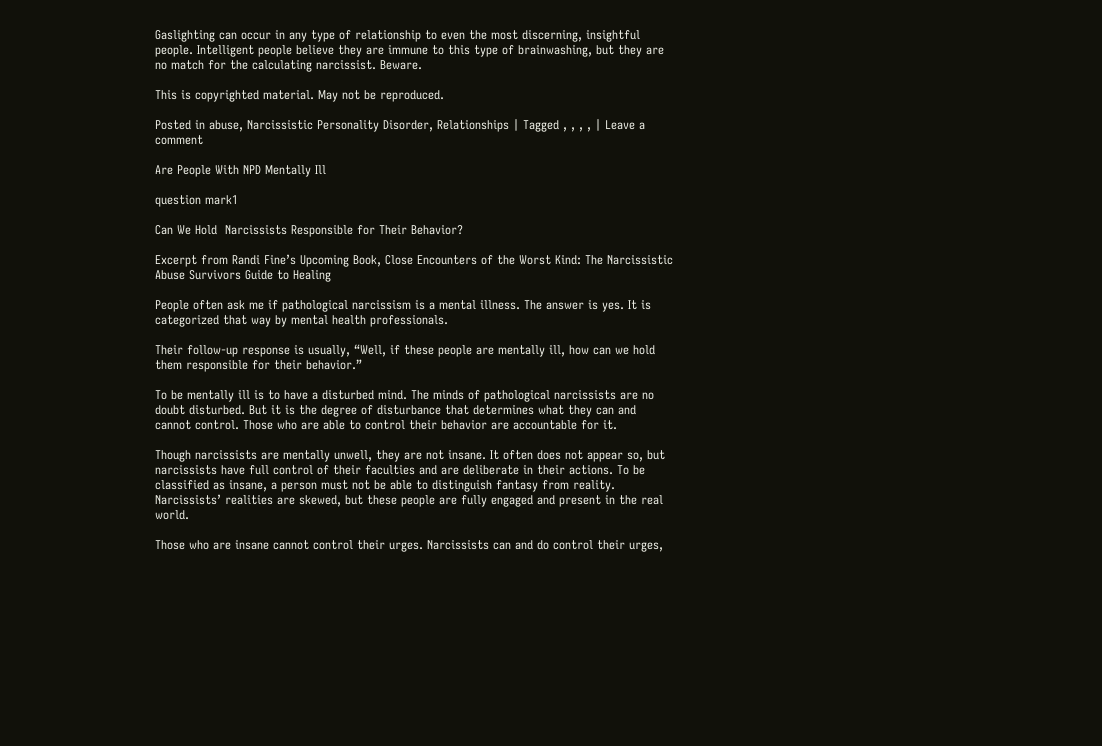Gaslighting can occur in any type of relationship to even the most discerning, insightful people. Intelligent people believe they are immune to this type of brainwashing, but they are no match for the calculating narcissist. Beware.

This is copyrighted material. May not be reproduced.

Posted in abuse, Narcissistic Personality Disorder, Relationships | Tagged , , , , | Leave a comment

Are People With NPD Mentally Ill

question mark1

Can We Hold  Narcissists Responsible for Their Behavior?

Excerpt from Randi Fine’s Upcoming Book, Close Encounters of the Worst Kind: The Narcissistic Abuse Survivors Guide to Healing

People often ask me if pathological narcissism is a mental illness. The answer is yes. It is categorized that way by mental health professionals.

Their follow-up response is usually, “Well, if these people are mentally ill, how can we hold them responsible for their behavior.”

To be mentally ill is to have a disturbed mind. The minds of pathological narcissists are no doubt disturbed. But it is the degree of disturbance that determines what they can and cannot control. Those who are able to control their behavior are accountable for it.

Though narcissists are mentally unwell, they are not insane. It often does not appear so, but narcissists have full control of their faculties and are deliberate in their actions. To be classified as insane, a person must not be able to distinguish fantasy from reality. Narcissists’ realities are skewed, but these people are fully engaged and present in the real world.

Those who are insane cannot control their urges. Narcissists can and do control their urges,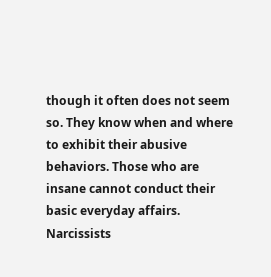though it often does not seem so. They know when and where to exhibit their abusive behaviors. Those who are insane cannot conduct their basic everyday affairs. Narcissists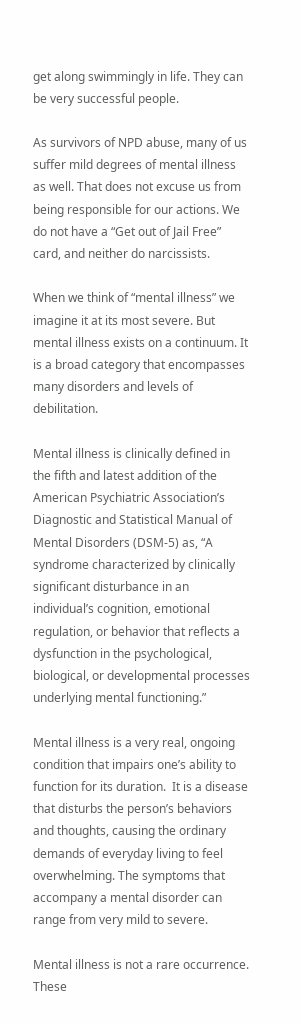get along swimmingly in life. They can be very successful people.

As survivors of NPD abuse, many of us suffer mild degrees of mental illness as well. That does not excuse us from being responsible for our actions. We do not have a “Get out of Jail Free” card, and neither do narcissists.

When we think of “mental illness” we imagine it at its most severe. But mental illness exists on a continuum. It is a broad category that encompasses many disorders and levels of debilitation.

Mental illness is clinically defined in the fifth and latest addition of the American Psychiatric Association’s Diagnostic and Statistical Manual of Mental Disorders (DSM-5) as, “A syndrome characterized by clinically significant disturbance in an individual’s cognition, emotional regulation, or behavior that reflects a dysfunction in the psychological, biological, or developmental processes underlying mental functioning.”

Mental illness is a very real, ongoing condition that impairs one’s ability to function for its duration.  It is a disease that disturbs the person’s behaviors and thoughts, causing the ordinary demands of everyday living to feel overwhelming. The symptoms that accompany a mental disorder can range from very mild to severe.

Mental illness is not a rare occurrence. These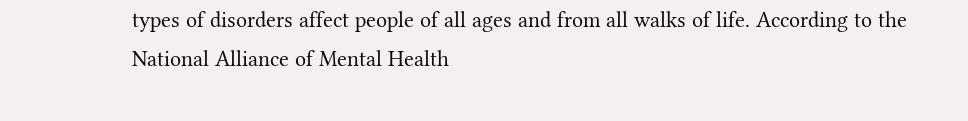types of disorders affect people of all ages and from all walks of life. According to the National Alliance of Mental Health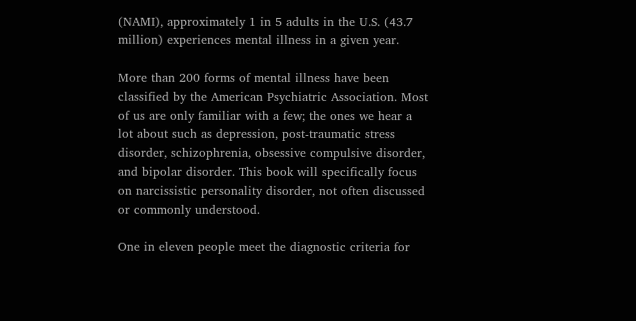(NAMI), approximately 1 in 5 adults in the U.S. (43.7 million) experiences mental illness in a given year.

More than 200 forms of mental illness have been classified by the American Psychiatric Association. Most of us are only familiar with a few; the ones we hear a lot about such as depression, post-traumatic stress disorder, schizophrenia, obsessive compulsive disorder, and bipolar disorder. This book will specifically focus on narcissistic personality disorder, not often discussed or commonly understood.

One in eleven people meet the diagnostic criteria for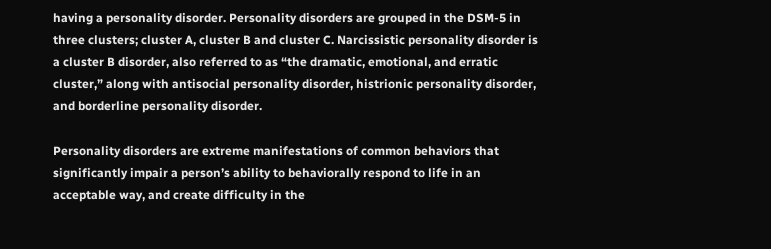having a personality disorder. Personality disorders are grouped in the DSM-5 in three clusters; cluster A, cluster B and cluster C. Narcissistic personality disorder is a cluster B disorder, also referred to as “the dramatic, emotional, and erratic cluster,” along with antisocial personality disorder, histrionic personality disorder, and borderline personality disorder.

Personality disorders are extreme manifestations of common behaviors that significantly impair a person’s ability to behaviorally respond to life in an acceptable way, and create difficulty in the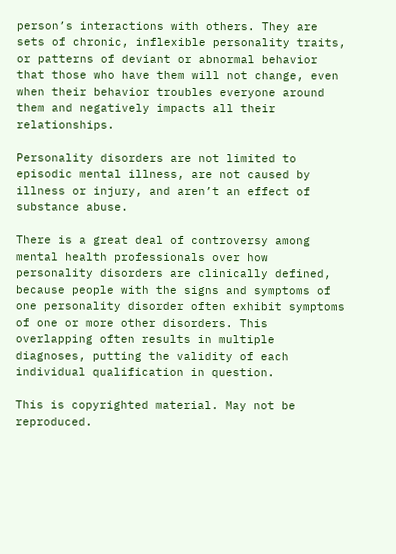person’s interactions with others. They are sets of chronic, inflexible personality traits, or patterns of deviant or abnormal behavior that those who have them will not change, even when their behavior troubles everyone around them and negatively impacts all their relationships.

Personality disorders are not limited to episodic mental illness, are not caused by illness or injury, and aren’t an effect of substance abuse.

There is a great deal of controversy among mental health professionals over how personality disorders are clinically defined, because people with the signs and symptoms of one personality disorder often exhibit symptoms of one or more other disorders. This overlapping often results in multiple diagnoses, putting the validity of each individual qualification in question.

This is copyrighted material. May not be reproduced.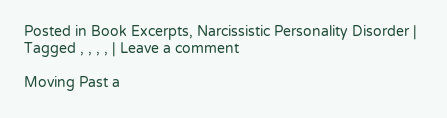Posted in Book Excerpts, Narcissistic Personality Disorder | Tagged , , , , | Leave a comment

Moving Past a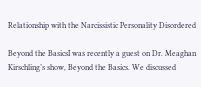Relationship with the Narcissistic Personality Disordered

Beyond the BasicsI was recently a guest on Dr. Meaghan Kirschling’s show, Beyond the Basics. We discussed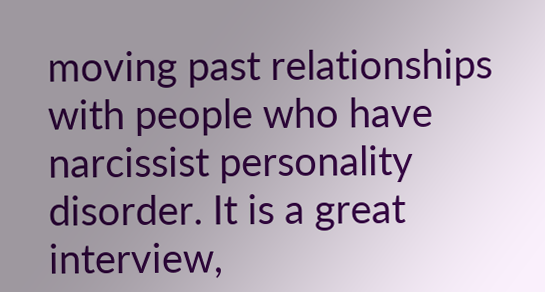moving past relationships with people who have narcissist personality disorder. It is a great interview,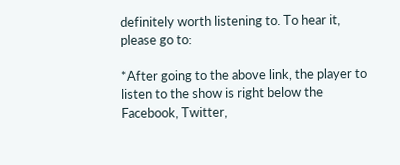definitely worth listening to. To hear it, please go to:

*After going to the above link, the player to listen to the show is right below the Facebook, Twitter,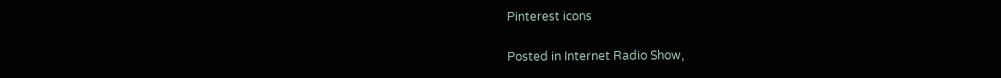Pinterest icons

Posted in Internet Radio Show,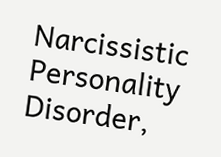Narcissistic Personality Disorder,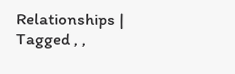Relationships | Tagged , ,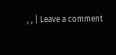, , | Leave a comment